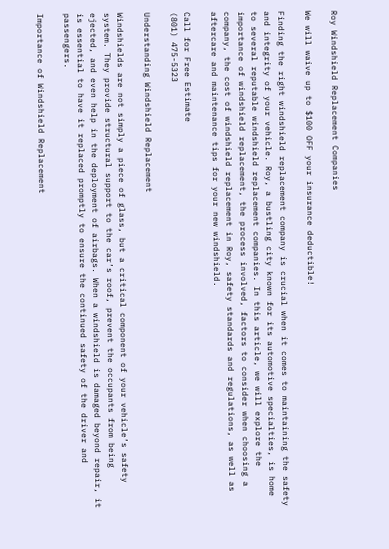Roy Windshield Replacement Companies

We will waive up to $100 OFF your insurance deductible!

Finding the right windshield replacement company is crucial when it comes to maintaining the safety and integrity of your vehicle. Roy, a bustling city known for its automotive specialties, is home to several reputable windshield replacement companies. In this article, we will explore the importance of windshield replacement, the process involved, factors to consider when choosing a company, the cost of windshield replacement in Roy, safety standards and regulations, as well as aftercare and maintenance tips for your new windshield.

Call for Free Estimate
(801) 475-5323

Understanding Windshield Replacement

Windshields are not simply a piece of glass, but a critical component of your vehicle’s safety system. They provide structural support to the car’s roof, prevent the occupants from being ejected, and even help in the deployment of airbags. When a windshield is damaged beyond repair, it is essential to have it replaced promptly to ensure the continued safety of the driver and passengers.

Importance of Windshield Replacement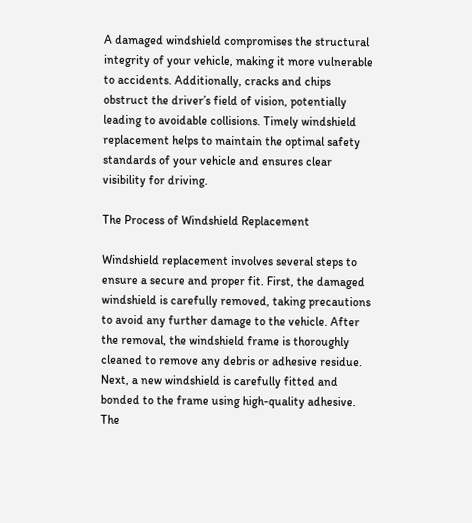A damaged windshield compromises the structural integrity of your vehicle, making it more vulnerable to accidents. Additionally, cracks and chips obstruct the driver’s field of vision, potentially leading to avoidable collisions. Timely windshield replacement helps to maintain the optimal safety standards of your vehicle and ensures clear visibility for driving.

The Process of Windshield Replacement

Windshield replacement involves several steps to ensure a secure and proper fit. First, the damaged windshield is carefully removed, taking precautions to avoid any further damage to the vehicle. After the removal, the windshield frame is thoroughly cleaned to remove any debris or adhesive residue. Next, a new windshield is carefully fitted and bonded to the frame using high-quality adhesive. The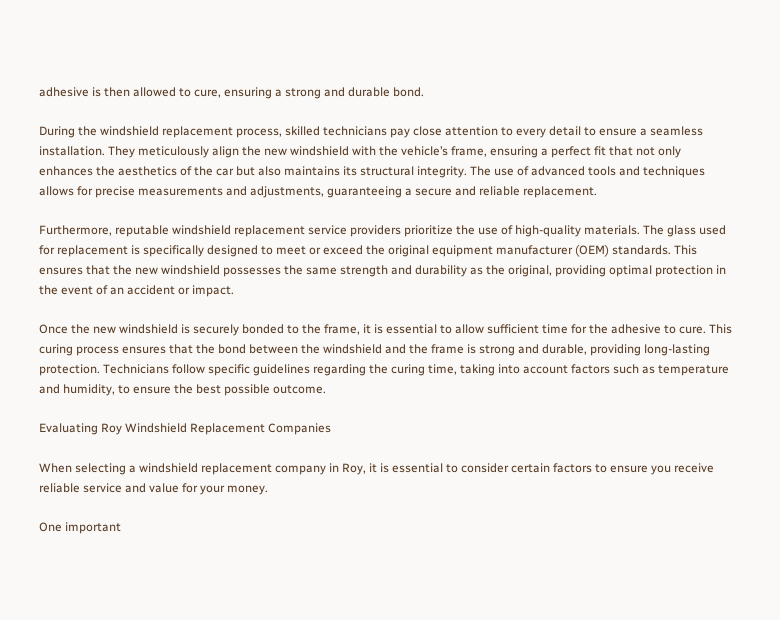adhesive is then allowed to cure, ensuring a strong and durable bond.

During the windshield replacement process, skilled technicians pay close attention to every detail to ensure a seamless installation. They meticulously align the new windshield with the vehicle’s frame, ensuring a perfect fit that not only enhances the aesthetics of the car but also maintains its structural integrity. The use of advanced tools and techniques allows for precise measurements and adjustments, guaranteeing a secure and reliable replacement.

Furthermore, reputable windshield replacement service providers prioritize the use of high-quality materials. The glass used for replacement is specifically designed to meet or exceed the original equipment manufacturer (OEM) standards. This ensures that the new windshield possesses the same strength and durability as the original, providing optimal protection in the event of an accident or impact.

Once the new windshield is securely bonded to the frame, it is essential to allow sufficient time for the adhesive to cure. This curing process ensures that the bond between the windshield and the frame is strong and durable, providing long-lasting protection. Technicians follow specific guidelines regarding the curing time, taking into account factors such as temperature and humidity, to ensure the best possible outcome.

Evaluating Roy Windshield Replacement Companies

When selecting a windshield replacement company in Roy, it is essential to consider certain factors to ensure you receive reliable service and value for your money.

One important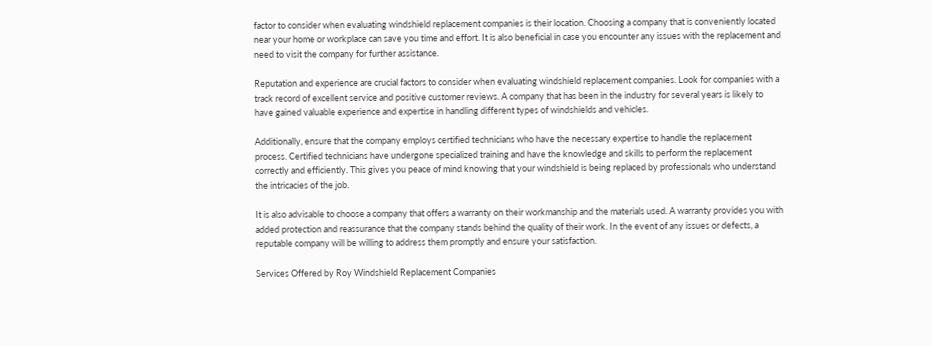factor to consider when evaluating windshield replacement companies is their location. Choosing a company that is conveniently located near your home or workplace can save you time and effort. It is also beneficial in case you encounter any issues with the replacement and need to visit the company for further assistance.

Reputation and experience are crucial factors to consider when evaluating windshield replacement companies. Look for companies with a track record of excellent service and positive customer reviews. A company that has been in the industry for several years is likely to have gained valuable experience and expertise in handling different types of windshields and vehicles.

Additionally, ensure that the company employs certified technicians who have the necessary expertise to handle the replacement process. Certified technicians have undergone specialized training and have the knowledge and skills to perform the replacement correctly and efficiently. This gives you peace of mind knowing that your windshield is being replaced by professionals who understand the intricacies of the job.

It is also advisable to choose a company that offers a warranty on their workmanship and the materials used. A warranty provides you with added protection and reassurance that the company stands behind the quality of their work. In the event of any issues or defects, a reputable company will be willing to address them promptly and ensure your satisfaction.

Services Offered by Roy Windshield Replacement Companies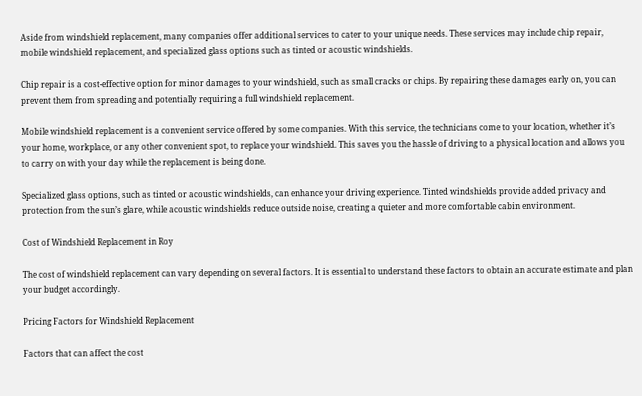Aside from windshield replacement, many companies offer additional services to cater to your unique needs. These services may include chip repair, mobile windshield replacement, and specialized glass options such as tinted or acoustic windshields.

Chip repair is a cost-effective option for minor damages to your windshield, such as small cracks or chips. By repairing these damages early on, you can prevent them from spreading and potentially requiring a full windshield replacement.

Mobile windshield replacement is a convenient service offered by some companies. With this service, the technicians come to your location, whether it’s your home, workplace, or any other convenient spot, to replace your windshield. This saves you the hassle of driving to a physical location and allows you to carry on with your day while the replacement is being done.

Specialized glass options, such as tinted or acoustic windshields, can enhance your driving experience. Tinted windshields provide added privacy and protection from the sun’s glare, while acoustic windshields reduce outside noise, creating a quieter and more comfortable cabin environment.

Cost of Windshield Replacement in Roy

The cost of windshield replacement can vary depending on several factors. It is essential to understand these factors to obtain an accurate estimate and plan your budget accordingly.

Pricing Factors for Windshield Replacement

Factors that can affect the cost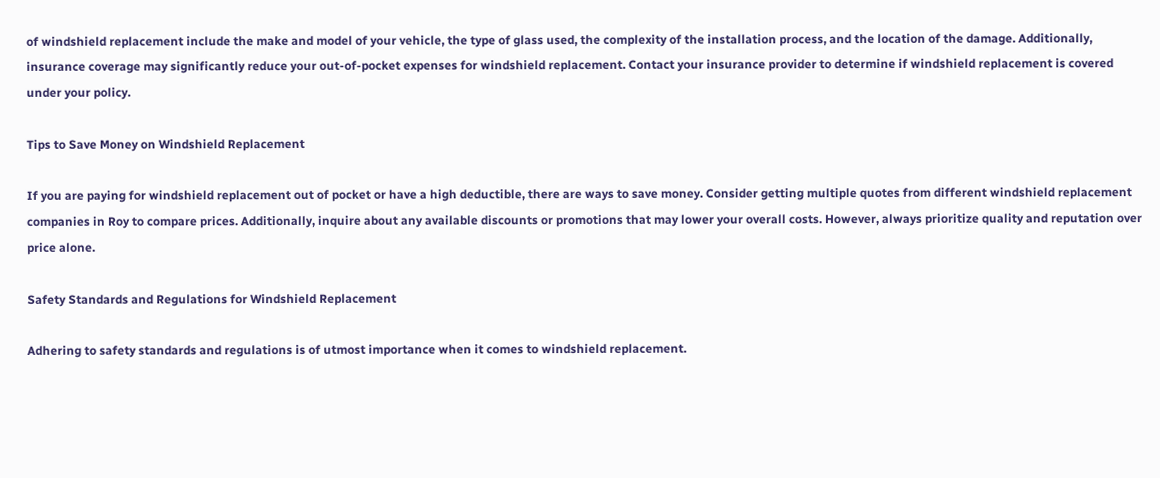of windshield replacement include the make and model of your vehicle, the type of glass used, the complexity of the installation process, and the location of the damage. Additionally, insurance coverage may significantly reduce your out-of-pocket expenses for windshield replacement. Contact your insurance provider to determine if windshield replacement is covered under your policy.

Tips to Save Money on Windshield Replacement

If you are paying for windshield replacement out of pocket or have a high deductible, there are ways to save money. Consider getting multiple quotes from different windshield replacement companies in Roy to compare prices. Additionally, inquire about any available discounts or promotions that may lower your overall costs. However, always prioritize quality and reputation over price alone.

Safety Standards and Regulations for Windshield Replacement

Adhering to safety standards and regulations is of utmost importance when it comes to windshield replacement.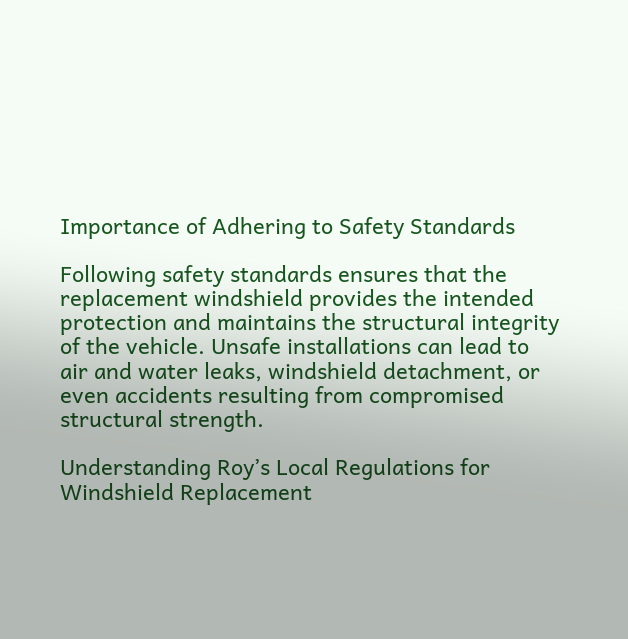Importance of Adhering to Safety Standards

Following safety standards ensures that the replacement windshield provides the intended protection and maintains the structural integrity of the vehicle. Unsafe installations can lead to air and water leaks, windshield detachment, or even accidents resulting from compromised structural strength.

Understanding Roy’s Local Regulations for Windshield Replacement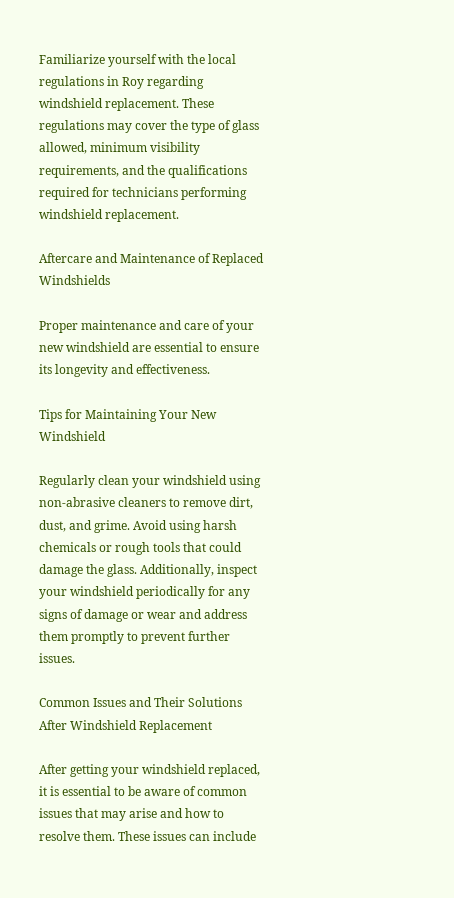Familiarize yourself with the local regulations in Roy regarding windshield replacement. These regulations may cover the type of glass allowed, minimum visibility requirements, and the qualifications required for technicians performing windshield replacement.

Aftercare and Maintenance of Replaced Windshields

Proper maintenance and care of your new windshield are essential to ensure its longevity and effectiveness.

Tips for Maintaining Your New Windshield

Regularly clean your windshield using non-abrasive cleaners to remove dirt, dust, and grime. Avoid using harsh chemicals or rough tools that could damage the glass. Additionally, inspect your windshield periodically for any signs of damage or wear and address them promptly to prevent further issues.

Common Issues and Their Solutions After Windshield Replacement

After getting your windshield replaced, it is essential to be aware of common issues that may arise and how to resolve them. These issues can include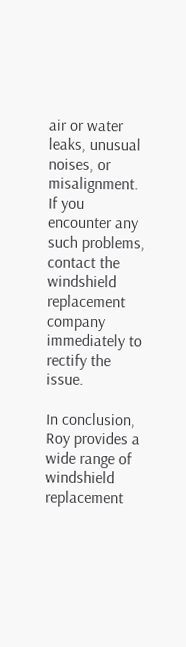air or water leaks, unusual noises, or misalignment. If you encounter any such problems, contact the windshield replacement company immediately to rectify the issue.

In conclusion, Roy provides a wide range of windshield replacement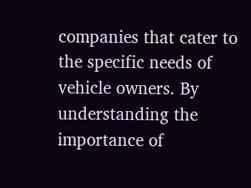companies that cater to the specific needs of vehicle owners. By understanding the importance of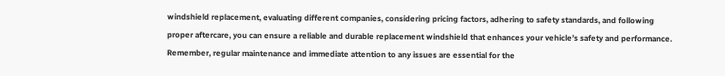windshield replacement, evaluating different companies, considering pricing factors, adhering to safety standards, and following proper aftercare, you can ensure a reliable and durable replacement windshield that enhances your vehicle’s safety and performance. Remember, regular maintenance and immediate attention to any issues are essential for the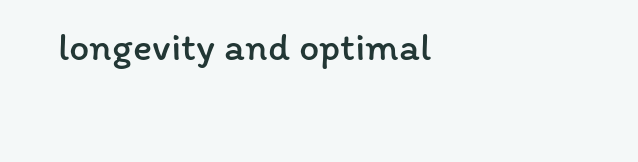longevity and optimal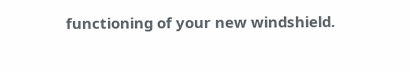functioning of your new windshield.